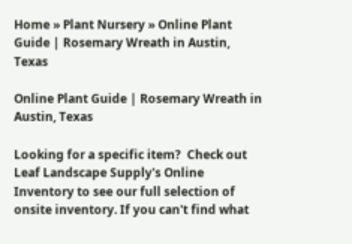Home » Plant Nursery » Online Plant Guide | Rosemary Wreath in Austin, Texas

Online Plant Guide | Rosemary Wreath in Austin, Texas

Looking for a specific item?  Check out Leaf Landscape Supply's Online Inventory to see our full selection of onsite inventory. If you can't find what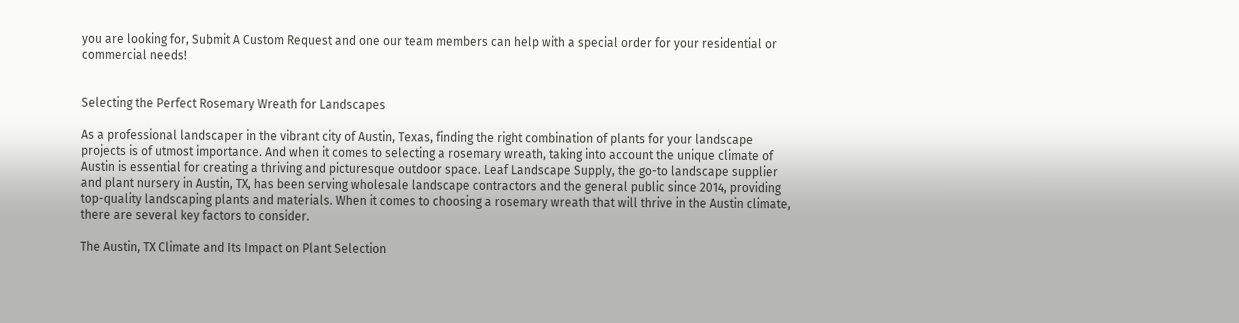you are looking for, Submit A Custom Request and one our team members can help with a special order for your residential or commercial needs!


Selecting the Perfect Rosemary Wreath for Landscapes

As a professional landscaper in the vibrant city of Austin, Texas, finding the right combination of plants for your landscape projects is of utmost importance. And when it comes to selecting a rosemary wreath, taking into account the unique climate of Austin is essential for creating a thriving and picturesque outdoor space. Leaf Landscape Supply, the go-to landscape supplier and plant nursery in Austin, TX, has been serving wholesale landscape contractors and the general public since 2014, providing top-quality landscaping plants and materials. When it comes to choosing a rosemary wreath that will thrive in the Austin climate, there are several key factors to consider.

The Austin, TX Climate and Its Impact on Plant Selection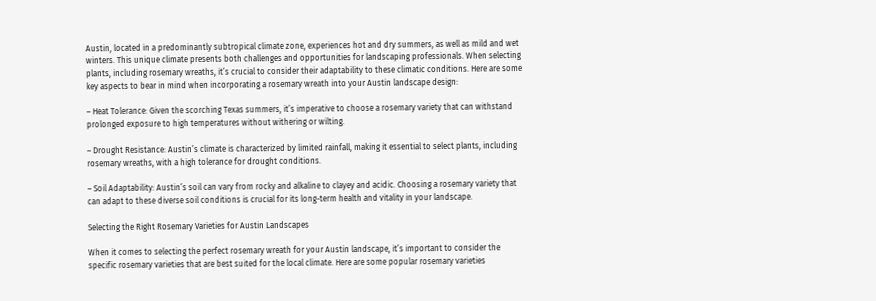Austin, located in a predominantly subtropical climate zone, experiences hot and dry summers, as well as mild and wet winters. This unique climate presents both challenges and opportunities for landscaping professionals. When selecting plants, including rosemary wreaths, it’s crucial to consider their adaptability to these climatic conditions. Here are some key aspects to bear in mind when incorporating a rosemary wreath into your Austin landscape design:

– Heat Tolerance: Given the scorching Texas summers, it’s imperative to choose a rosemary variety that can withstand prolonged exposure to high temperatures without withering or wilting.

– Drought Resistance: Austin’s climate is characterized by limited rainfall, making it essential to select plants, including rosemary wreaths, with a high tolerance for drought conditions.

– Soil Adaptability: Austin’s soil can vary from rocky and alkaline to clayey and acidic. Choosing a rosemary variety that can adapt to these diverse soil conditions is crucial for its long-term health and vitality in your landscape.

Selecting the Right Rosemary Varieties for Austin Landscapes

When it comes to selecting the perfect rosemary wreath for your Austin landscape, it’s important to consider the specific rosemary varieties that are best suited for the local climate. Here are some popular rosemary varieties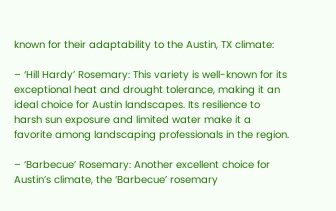known for their adaptability to the Austin, TX climate:

– ‘Hill Hardy’ Rosemary: This variety is well-known for its exceptional heat and drought tolerance, making it an ideal choice for Austin landscapes. Its resilience to harsh sun exposure and limited water make it a favorite among landscaping professionals in the region.

– ‘Barbecue’ Rosemary: Another excellent choice for Austin’s climate, the ‘Barbecue’ rosemary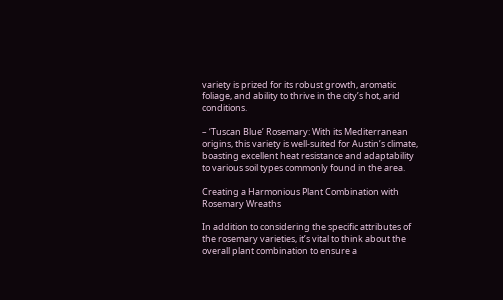variety is prized for its robust growth, aromatic foliage, and ability to thrive in the city’s hot, arid conditions.

– ‘Tuscan Blue’ Rosemary: With its Mediterranean origins, this variety is well-suited for Austin’s climate, boasting excellent heat resistance and adaptability to various soil types commonly found in the area.

Creating a Harmonious Plant Combination with Rosemary Wreaths

In addition to considering the specific attributes of the rosemary varieties, it’s vital to think about the overall plant combination to ensure a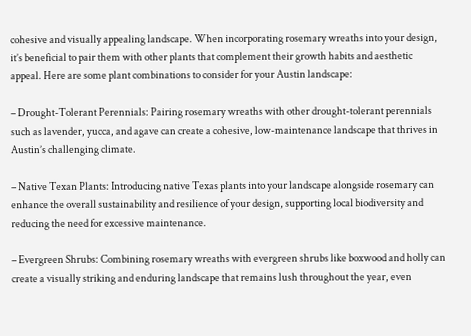cohesive and visually appealing landscape. When incorporating rosemary wreaths into your design, it’s beneficial to pair them with other plants that complement their growth habits and aesthetic appeal. Here are some plant combinations to consider for your Austin landscape:

– Drought-Tolerant Perennials: Pairing rosemary wreaths with other drought-tolerant perennials such as lavender, yucca, and agave can create a cohesive, low-maintenance landscape that thrives in Austin’s challenging climate.

– Native Texan Plants: Introducing native Texas plants into your landscape alongside rosemary can enhance the overall sustainability and resilience of your design, supporting local biodiversity and reducing the need for excessive maintenance.

– Evergreen Shrubs: Combining rosemary wreaths with evergreen shrubs like boxwood and holly can create a visually striking and enduring landscape that remains lush throughout the year, even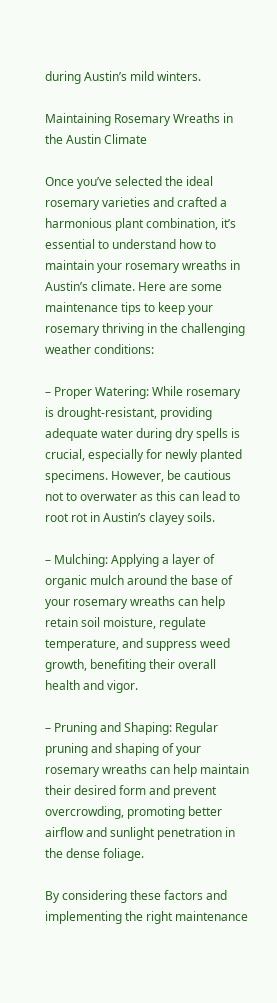during Austin’s mild winters.

Maintaining Rosemary Wreaths in the Austin Climate

Once you’ve selected the ideal rosemary varieties and crafted a harmonious plant combination, it’s essential to understand how to maintain your rosemary wreaths in Austin’s climate. Here are some maintenance tips to keep your rosemary thriving in the challenging weather conditions:

– Proper Watering: While rosemary is drought-resistant, providing adequate water during dry spells is crucial, especially for newly planted specimens. However, be cautious not to overwater as this can lead to root rot in Austin’s clayey soils.

– Mulching: Applying a layer of organic mulch around the base of your rosemary wreaths can help retain soil moisture, regulate temperature, and suppress weed growth, benefiting their overall health and vigor.

– Pruning and Shaping: Regular pruning and shaping of your rosemary wreaths can help maintain their desired form and prevent overcrowding, promoting better airflow and sunlight penetration in the dense foliage.

By considering these factors and implementing the right maintenance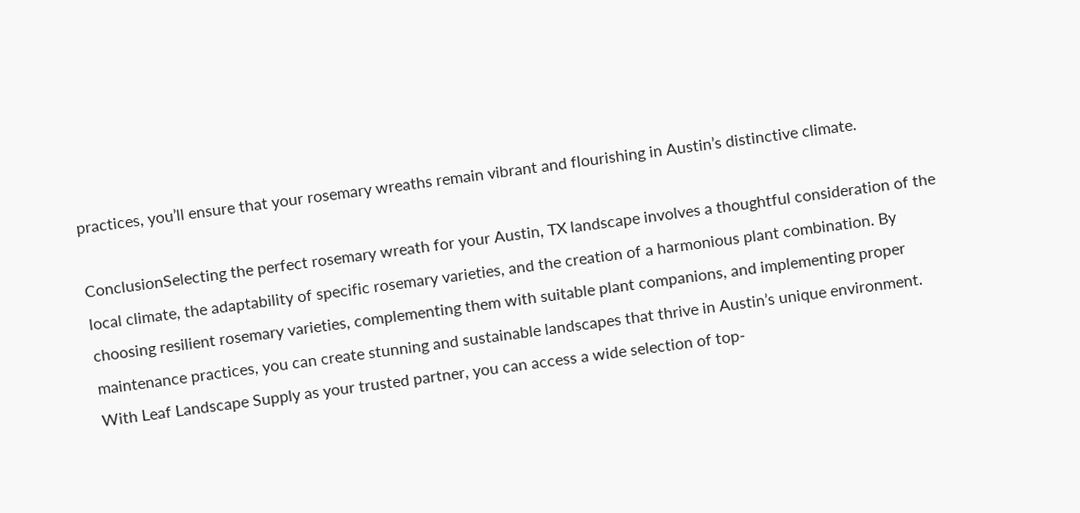practices, you’ll ensure that your rosemary wreaths remain vibrant and flourishing in Austin’s distinctive climate.

ConclusionSelecting the perfect rosemary wreath for your Austin, TX landscape involves a thoughtful consideration of the local climate, the adaptability of specific rosemary varieties, and the creation of a harmonious plant combination. By choosing resilient rosemary varieties, complementing them with suitable plant companions, and implementing proper maintenance practices, you can create stunning and sustainable landscapes that thrive in Austin’s unique environment. With Leaf Landscape Supply as your trusted partner, you can access a wide selection of top-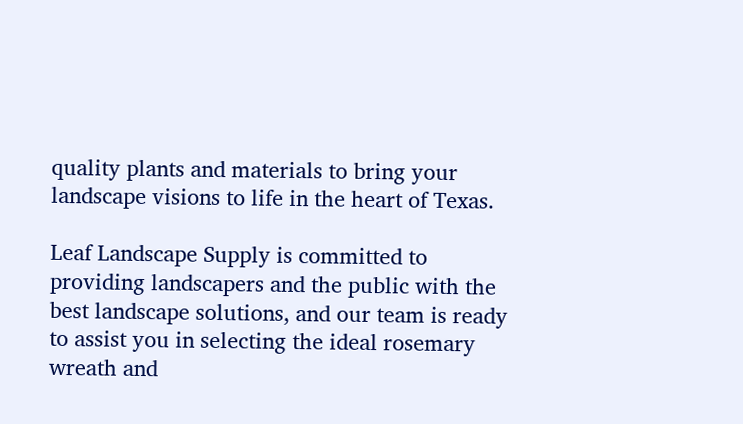quality plants and materials to bring your landscape visions to life in the heart of Texas.

Leaf Landscape Supply is committed to providing landscapers and the public with the best landscape solutions, and our team is ready to assist you in selecting the ideal rosemary wreath and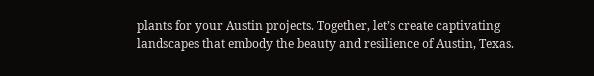plants for your Austin projects. Together, let’s create captivating landscapes that embody the beauty and resilience of Austin, Texas.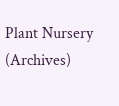Plant Nursery (Archives)